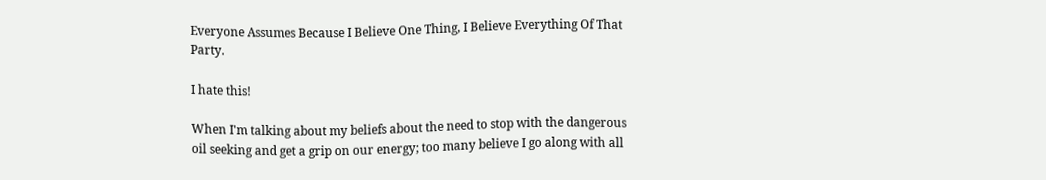Everyone Assumes Because I Believe One Thing, I Believe Everything Of That Party.

I hate this!

When I'm talking about my beliefs about the need to stop with the dangerous oil seeking and get a grip on our energy; too many believe I go along with all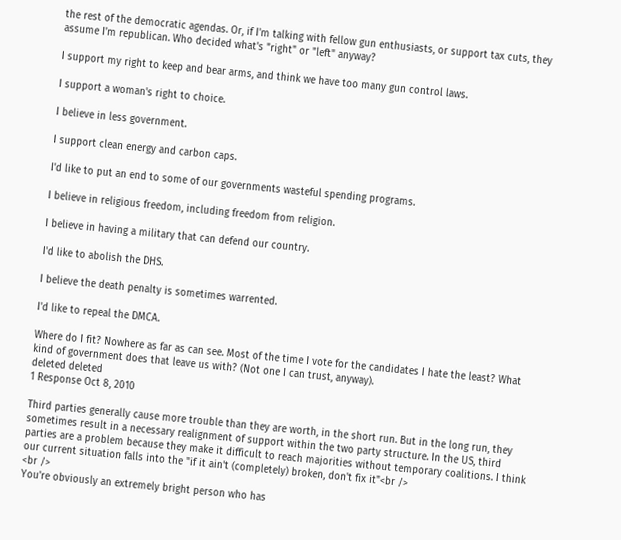the rest of the democratic agendas. Or, if I'm talking with fellow gun enthusiasts, or support tax cuts, they assume I'm republican. Who decided what's "right" or "left" anyway?

I support my right to keep and bear arms, and think we have too many gun control laws.

I support a woman's right to choice.

I believe in less government.

I support clean energy and carbon caps.

I'd like to put an end to some of our governments wasteful spending programs.

I believe in religious freedom, including freedom from religion.

I believe in having a military that can defend our country.

I'd like to abolish the DHS.

I believe the death penalty is sometimes warrented.

I'd like to repeal the DMCA.

Where do I fit? Nowhere as far as can see. Most of the time I vote for the candidates I hate the least? What kind of government does that leave us with? (Not one I can trust, anyway).
deleted deleted
1 Response Oct 8, 2010

Third parties generally cause more trouble than they are worth, in the short run. But in the long run, they sometimes result in a necessary realignment of support within the two party structure. In the US, third parties are a problem because they make it difficult to reach majorities without temporary coalitions. I think our current situation falls into the "if it ain't (completely) broken, don't fix it"<br />
<br />
You're obviously an extremely bright person who has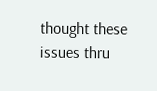thought these issues thru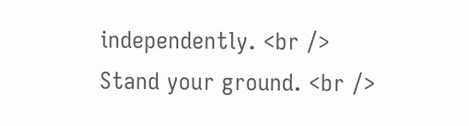independently. <br />
Stand your ground. <br />